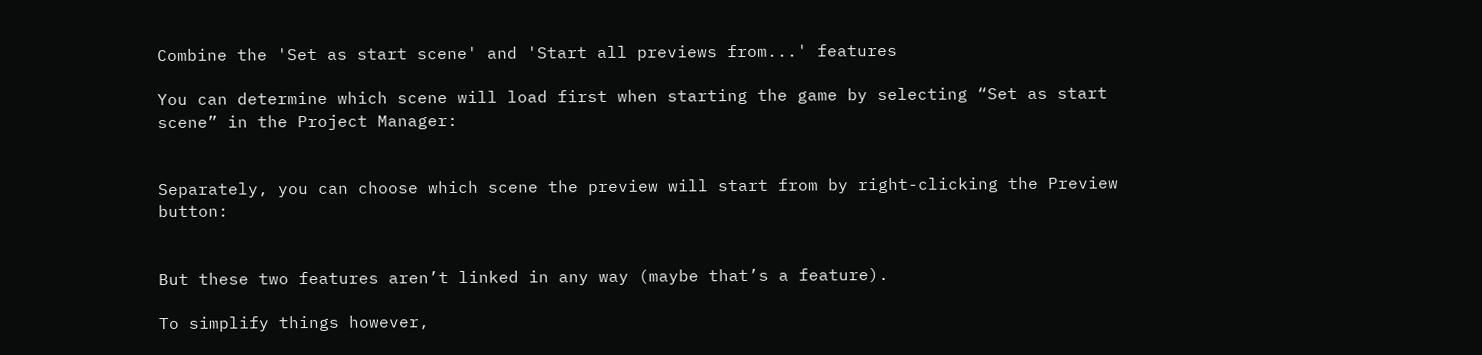Combine the 'Set as start scene' and 'Start all previews from...' features

You can determine which scene will load first when starting the game by selecting “Set as start scene” in the Project Manager:


Separately, you can choose which scene the preview will start from by right-clicking the Preview button:


But these two features aren’t linked in any way (maybe that’s a feature).

To simplify things however,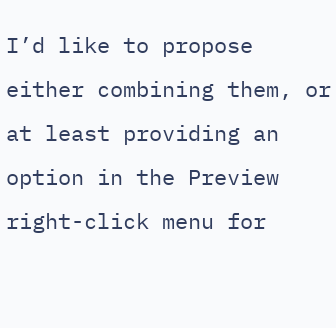I’d like to propose either combining them, or at least providing an option in the Preview right-click menu for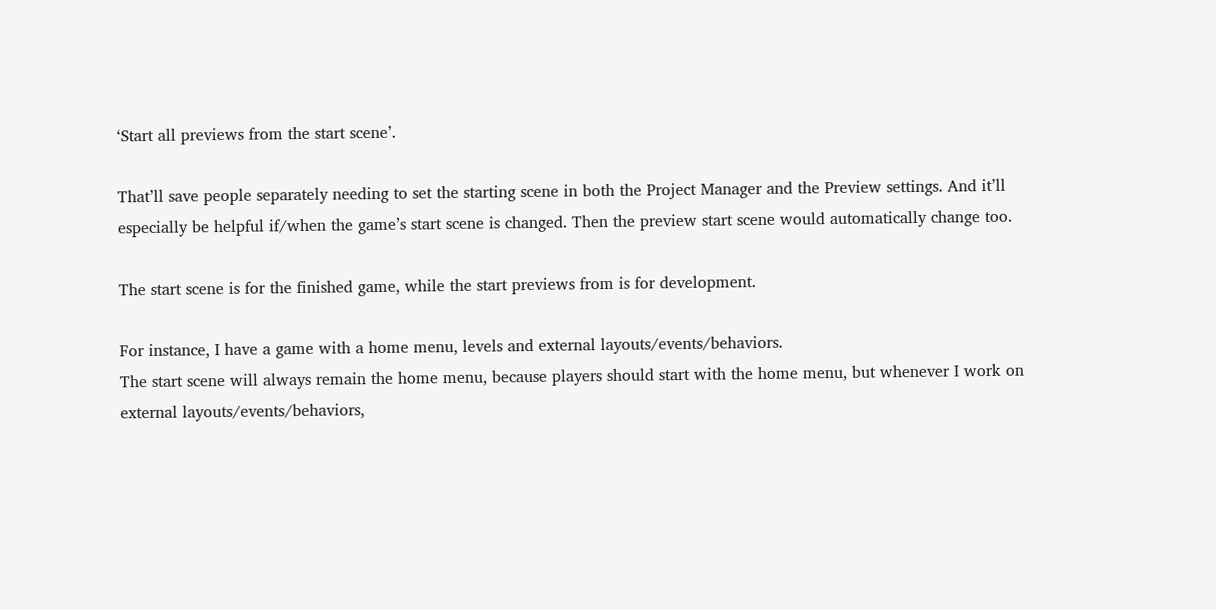‘Start all previews from the start scene’.

That’ll save people separately needing to set the starting scene in both the Project Manager and the Preview settings. And it’ll especially be helpful if/when the game’s start scene is changed. Then the preview start scene would automatically change too.

The start scene is for the finished game, while the start previews from is for development.

For instance, I have a game with a home menu, levels and external layouts/events/behaviors.
The start scene will always remain the home menu, because players should start with the home menu, but whenever I work on external layouts/events/behaviors,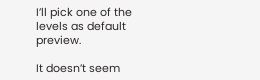I’ll pick one of the levels as default preview.

It doesn’t seem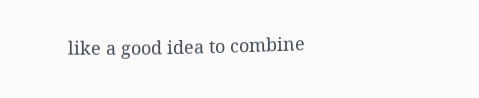like a good idea to combine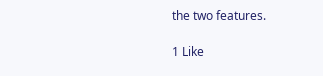the two features.

1 Like